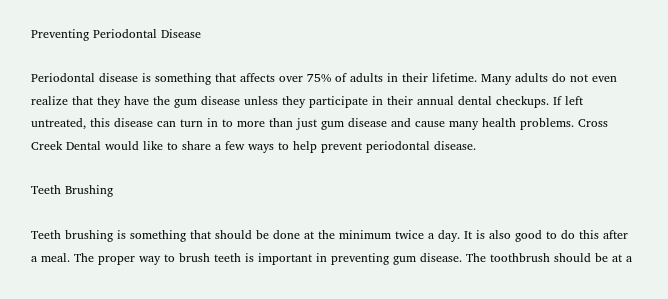Preventing Periodontal Disease

Periodontal disease is something that affects over 75% of adults in their lifetime. Many adults do not even realize that they have the gum disease unless they participate in their annual dental checkups. If left untreated, this disease can turn in to more than just gum disease and cause many health problems. Cross Creek Dental would like to share a few ways to help prevent periodontal disease.

Teeth Brushing

Teeth brushing is something that should be done at the minimum twice a day. It is also good to do this after a meal. The proper way to brush teeth is important in preventing gum disease. The toothbrush should be at a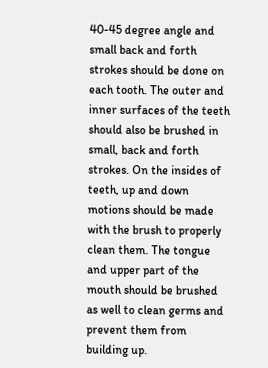40-45 degree angle and small back and forth strokes should be done on each tooth. The outer and inner surfaces of the teeth should also be brushed in small, back and forth strokes. On the insides of teeth, up and down motions should be made with the brush to properly clean them. The tongue and upper part of the mouth should be brushed as well to clean germs and prevent them from building up.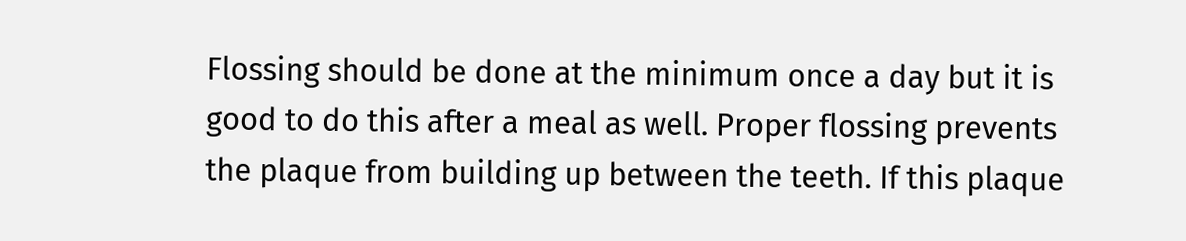Flossing should be done at the minimum once a day but it is good to do this after a meal as well. Proper flossing prevents the plaque from building up between the teeth. If this plaque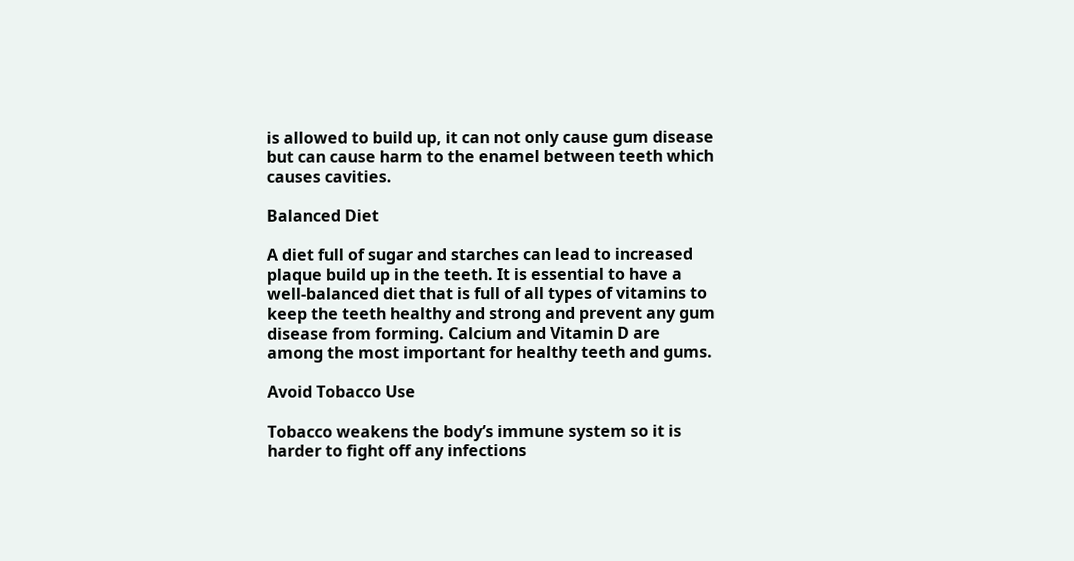is allowed to build up, it can not only cause gum disease but can cause harm to the enamel between teeth which causes cavities.

Balanced Diet

A diet full of sugar and starches can lead to increased plaque build up in the teeth. It is essential to have a well-balanced diet that is full of all types of vitamins to keep the teeth healthy and strong and prevent any gum disease from forming. Calcium and Vitamin D are among the most important for healthy teeth and gums.

Avoid Tobacco Use

Tobacco weakens the body’s immune system so it is harder to fight off any infections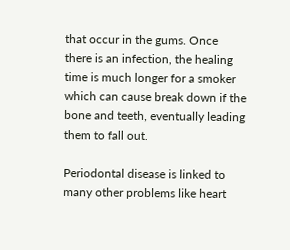that occur in the gums. Once there is an infection, the healing time is much longer for a smoker which can cause break down if the bone and teeth, eventually leading them to fall out.

Periodontal disease is linked to many other problems like heart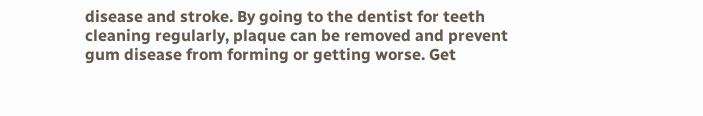disease and stroke. By going to the dentist for teeth cleaning regularly, plaque can be removed and prevent gum disease from forming or getting worse. Get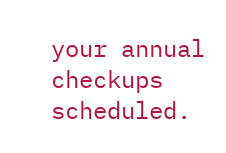your annual checkups scheduled.